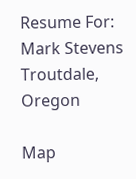Resume For:
Mark Stevens
Troutdale, Oregon

Map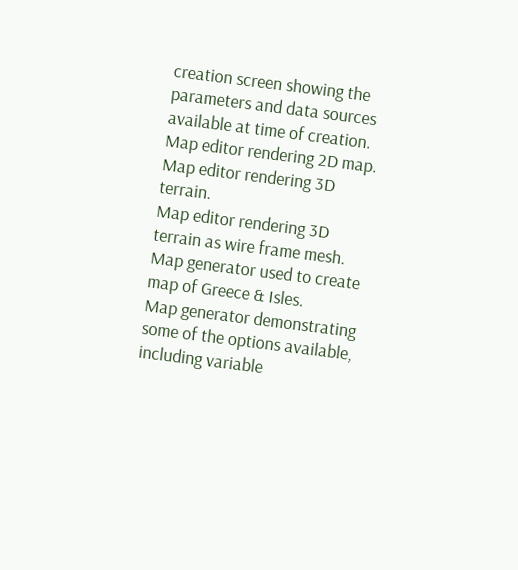creation screen showing the parameters and data sources available at time of creation.
Map editor rendering 2D map.
Map editor rendering 3D terrain.
Map editor rendering 3D terrain as wire frame mesh.
Map generator used to create map of Greece & Isles.
Map generator demonstrating some of the options available, including variable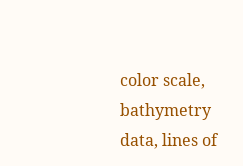color scale, bathymetry data, lines of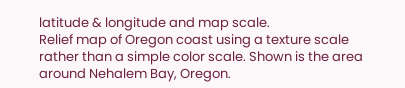latitude & longitude and map scale.
Relief map of Oregon coast using a texture scale rather than a simple color scale. Shown is the area around Nehalem Bay, Oregon.